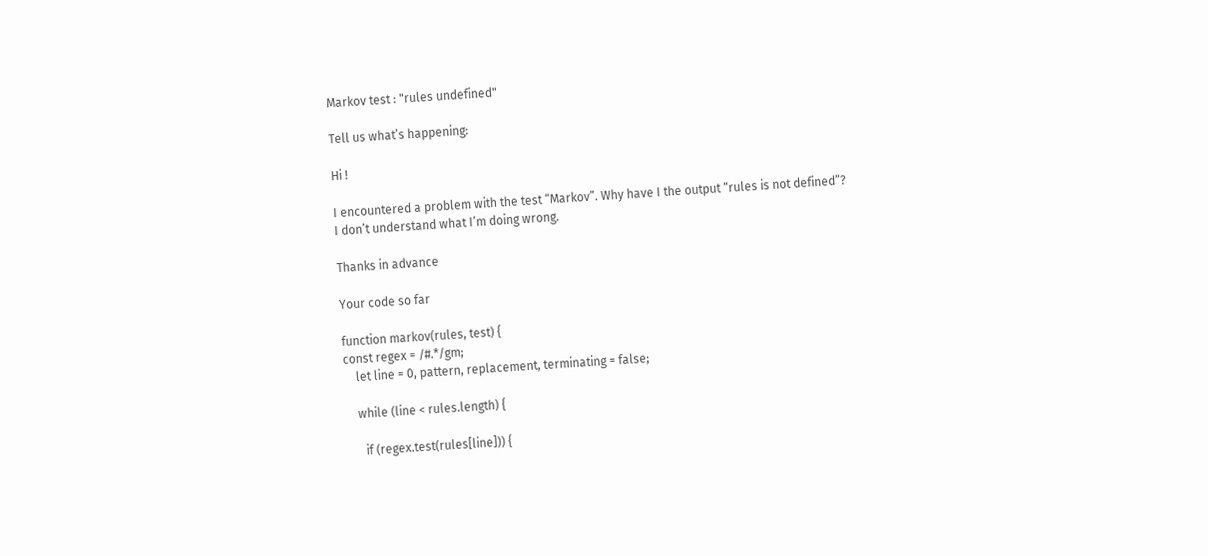Markov test : "rules undefined"

Tell us what’s happening:

Hi !

I encountered a problem with the test “Markov”. Why have I the output “rules is not defined”?
I don’t understand what I’m doing wrong.

Thanks in advance

Your code so far

function markov(rules, test) {
const regex = /#.*/gm;
    let line = 0, pattern, replacement, terminating = false;

    while (line < rules.length) {

      if (regex.test(rules[line])) {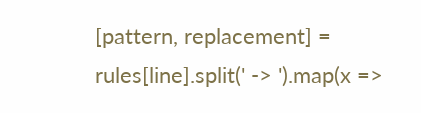[pattern, replacement] = rules[line].split(' -> ').map(x =>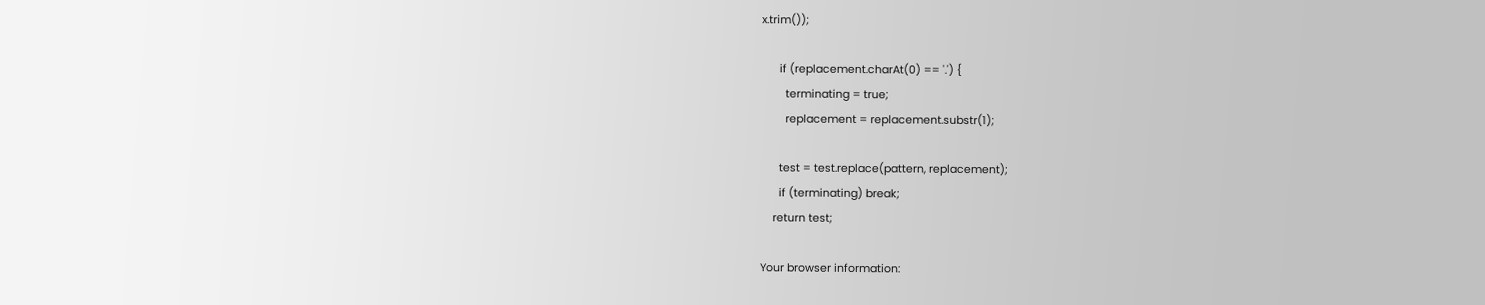x.trim());

      if (replacement.charAt(0) == '.') {
        terminating = true;
        replacement = replacement.substr(1);

      test = test.replace(pattern, replacement);
      if (terminating) break;
    return test;

Your browser information: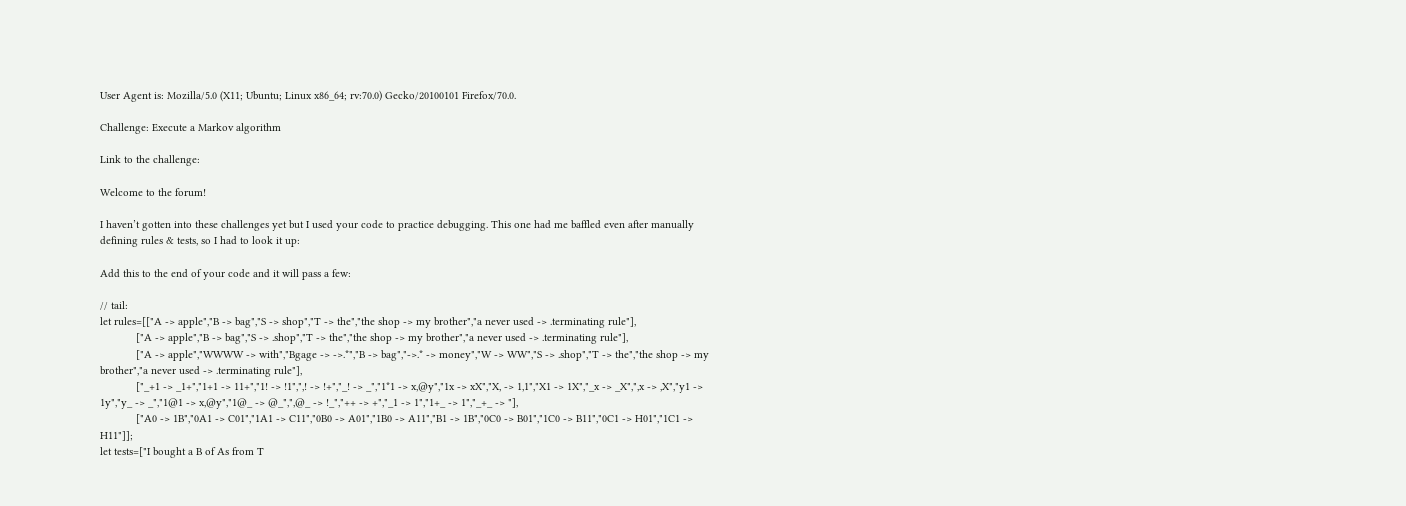User Agent is: Mozilla/5.0 (X11; Ubuntu; Linux x86_64; rv:70.0) Gecko/20100101 Firefox/70.0.

Challenge: Execute a Markov algorithm

Link to the challenge:

Welcome to the forum!

I haven’t gotten into these challenges yet but I used your code to practice debugging. This one had me baffled even after manually defining rules & tests, so I had to look it up:

Add this to the end of your code and it will pass a few:

// tail:
let rules=[["A -> apple","B -> bag","S -> shop","T -> the","the shop -> my brother","a never used -> .terminating rule"],
            ["A -> apple","B -> bag","S -> .shop","T -> the","the shop -> my brother","a never used -> .terminating rule"],
            ["A -> apple","WWWW -> with","Bgage -> ->.*","B -> bag","->.* -> money","W -> WW","S -> .shop","T -> the","the shop -> my brother","a never used -> .terminating rule"],
            ["_+1 -> _1+","1+1 -> 11+","1! -> !1",",! -> !+","_! -> _","1*1 -> x,@y","1x -> xX","X, -> 1,1","X1 -> 1X","_x -> _X",",x -> ,X","y1 -> 1y","y_ -> _","1@1 -> x,@y","1@_ -> @_",",@_ -> !_","++ -> +","_1 -> 1","1+_ -> 1","_+_ -> "],
            ["A0 -> 1B","0A1 -> C01","1A1 -> C11","0B0 -> A01","1B0 -> A11","B1 -> 1B","0C0 -> B01","1C0 -> B11","0C1 -> H01","1C1 -> H11"]];
let tests=["I bought a B of As from T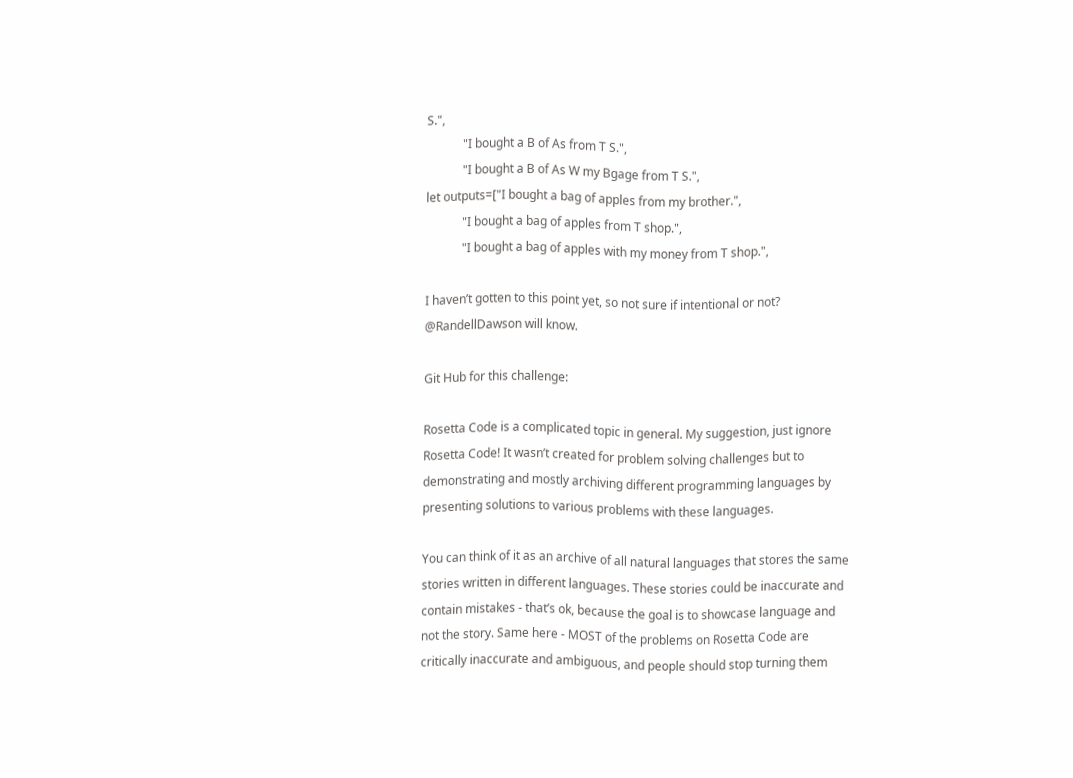S.",
            "I bought a B of As from T S.",
            "I bought a B of As W my Bgage from T S.",
let outputs=["I bought a bag of apples from my brother.",
            "I bought a bag of apples from T shop.",
            "I bought a bag of apples with my money from T shop.",

I haven’t gotten to this point yet, so not sure if intentional or not? @RandellDawson will know.

Git Hub for this challenge:

Rosetta Code is a complicated topic in general. My suggestion, just ignore Rosetta Code! It wasn’t created for problem solving challenges but to demonstrating and mostly archiving different programming languages by presenting solutions to various problems with these languages.

You can think of it as an archive of all natural languages that stores the same stories written in different languages. These stories could be inaccurate and contain mistakes - that’s ok, because the goal is to showcase language and not the story. Same here - MOST of the problems on Rosetta Code are critically inaccurate and ambiguous, and people should stop turning them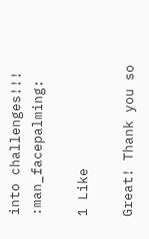into challenges!!! :man_facepalming:

1 Like

Great! Thank you so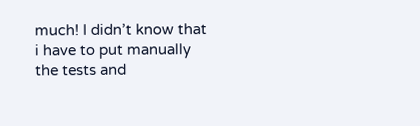much! I didn’t know that i have to put manually the tests and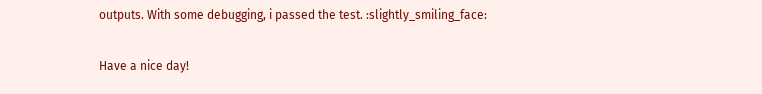outputs. With some debugging, i passed the test. :slightly_smiling_face:

Have a nice day!